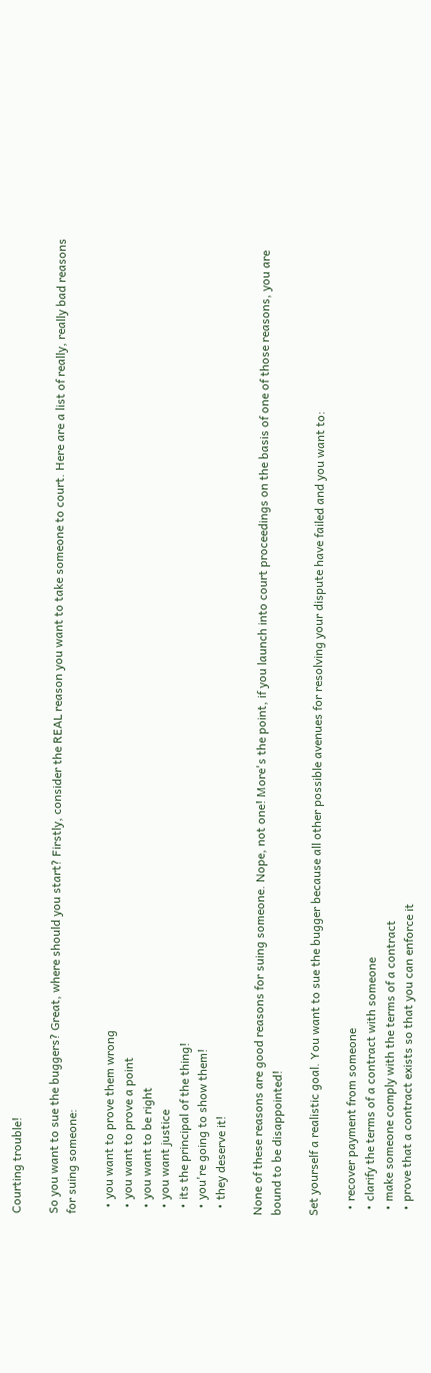Courting trouble!

So you want to sue the buggers? Great, where should you start? Firstly, consider the REAL reason you want to take someone to court. Here are a list of really, really bad reasons for suing someone:

  • you want to prove them wrong
  • you want to prove a point
  • you want to be right
  • you want justice
  • its the principal of the thing!
  • you're going to show them!
  • they deserve it!

None of these reasons are good reasons for suing someone. Nope, not one! More's the point, if you launch into court proceedings on the basis of one of those reasons, you are bound to be disappointed!

Set yourself a realistic goal. You want to sue the bugger because all other possible avenues for resolving your dispute have failed and you want to:

  • recover payment from someone
  • clarify the terms of a contract with someone
  • make someone comply with the terms of a contract
  • prove that a contract exists so that you can enforce it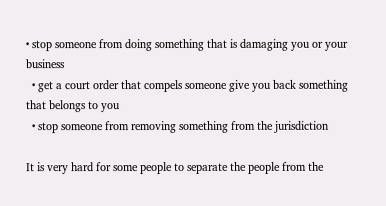• stop someone from doing something that is damaging you or your business
  • get a court order that compels someone give you back something that belongs to you
  • stop someone from removing something from the jurisdiction

It is very hard for some people to separate the people from the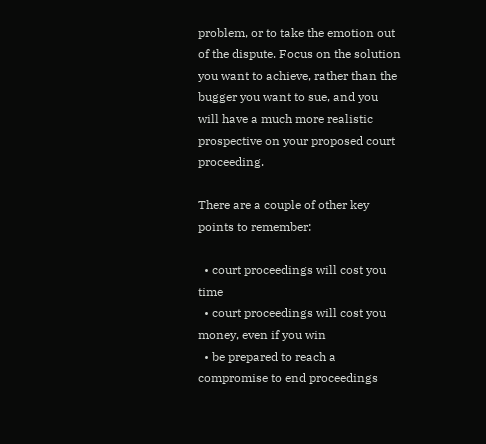problem, or to take the emotion out of the dispute. Focus on the solution you want to achieve, rather than the bugger you want to sue, and you will have a much more realistic prospective on your proposed court proceeding.

There are a couple of other key points to remember:

  • court proceedings will cost you time
  • court proceedings will cost you money, even if you win
  • be prepared to reach a compromise to end proceedings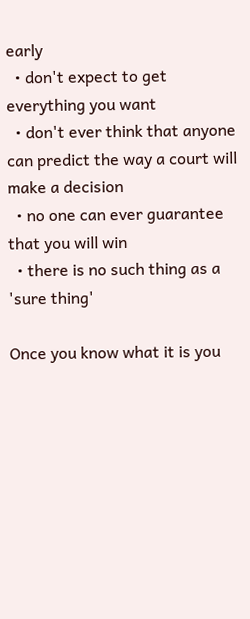early
  • don't expect to get everything you want
  • don't ever think that anyone can predict the way a court will make a decision
  • no one can ever guarantee that you will win
  • there is no such thing as a 'sure thing'

Once you know what it is you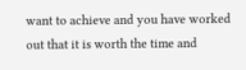want to achieve and you have worked out that it is worth the time and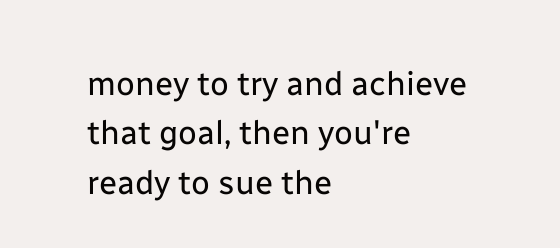money to try and achieve that goal, then you're ready to sue the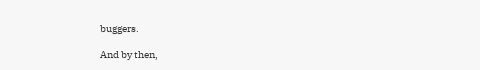buggers.

And by then,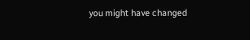you might have changed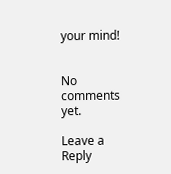your mind!


No comments yet.

Leave a Reply